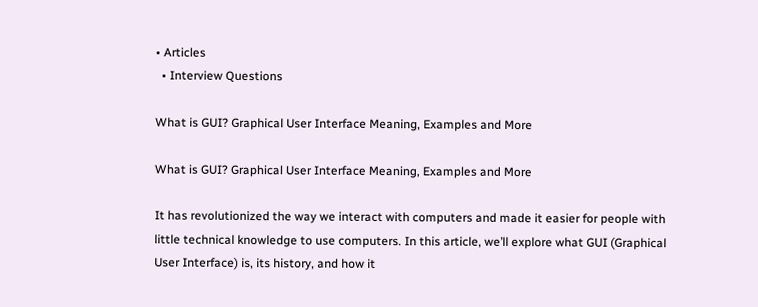• Articles
  • Interview Questions

What is GUI? Graphical User Interface Meaning, Examples and More

What is GUI? Graphical User Interface Meaning, Examples and More

It has revolutionized the way we interact with computers and made it easier for people with little technical knowledge to use computers. In this article, we’ll explore what GUI (Graphical User Interface) is, its history, and how it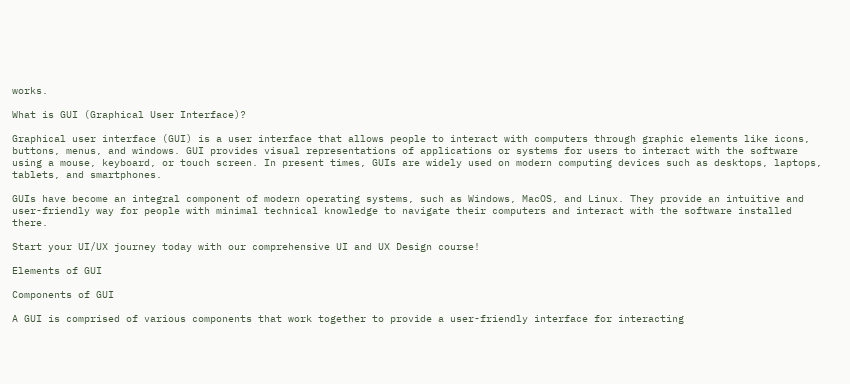works.

What is GUI (Graphical User Interface)?

Graphical user interface (GUI) is a user interface that allows people to interact with computers through graphic elements like icons, buttons, menus, and windows. GUI provides visual representations of applications or systems for users to interact with the software using a mouse, keyboard, or touch screen. In present times, GUIs are widely used on modern computing devices such as desktops, laptops, tablets, and smartphones.

GUIs have become an integral component of modern operating systems, such as Windows, MacOS, and Linux. They provide an intuitive and user-friendly way for people with minimal technical knowledge to navigate their computers and interact with the software installed there.

Start your UI/UX journey today with our comprehensive UI and UX Design course!

Elements of GUI

Components of GUI

A GUI is comprised of various components that work together to provide a user-friendly interface for interacting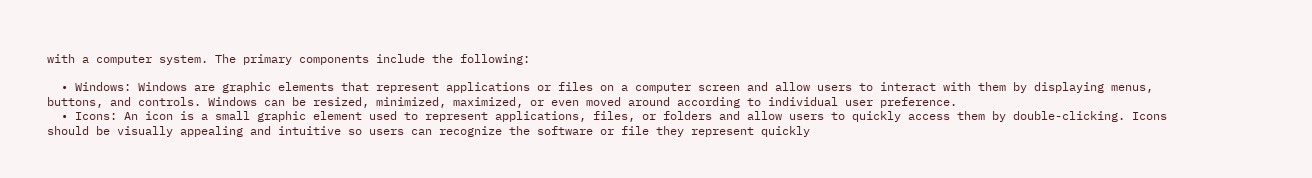with a computer system. The primary components include the following:

  • Windows: Windows are graphic elements that represent applications or files on a computer screen and allow users to interact with them by displaying menus, buttons, and controls. Windows can be resized, minimized, maximized, or even moved around according to individual user preference.
  • Icons: An icon is a small graphic element used to represent applications, files, or folders and allow users to quickly access them by double-clicking. Icons should be visually appealing and intuitive so users can recognize the software or file they represent quickly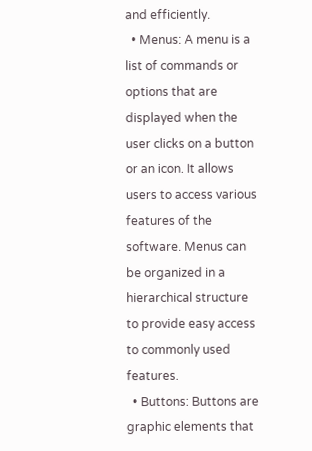and efficiently.
  • Menus: A menu is a list of commands or options that are displayed when the user clicks on a button or an icon. It allows users to access various features of the software. Menus can be organized in a hierarchical structure to provide easy access to commonly used features.
  • Buttons: Buttons are graphic elements that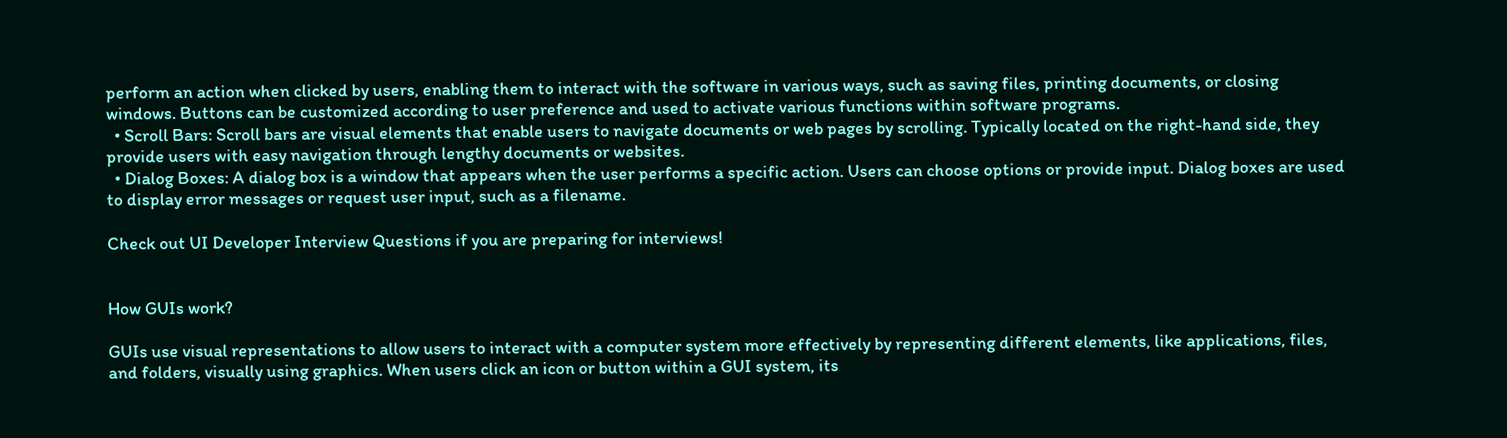perform an action when clicked by users, enabling them to interact with the software in various ways, such as saving files, printing documents, or closing windows. Buttons can be customized according to user preference and used to activate various functions within software programs.
  • Scroll Bars: Scroll bars are visual elements that enable users to navigate documents or web pages by scrolling. Typically located on the right-hand side, they provide users with easy navigation through lengthy documents or websites.
  • Dialog Boxes: A dialog box is a window that appears when the user performs a specific action. Users can choose options or provide input. Dialog boxes are used to display error messages or request user input, such as a filename.

Check out UI Developer Interview Questions if you are preparing for interviews!


How GUIs work?

GUIs use visual representations to allow users to interact with a computer system more effectively by representing different elements, like applications, files, and folders, visually using graphics. When users click an icon or button within a GUI system, its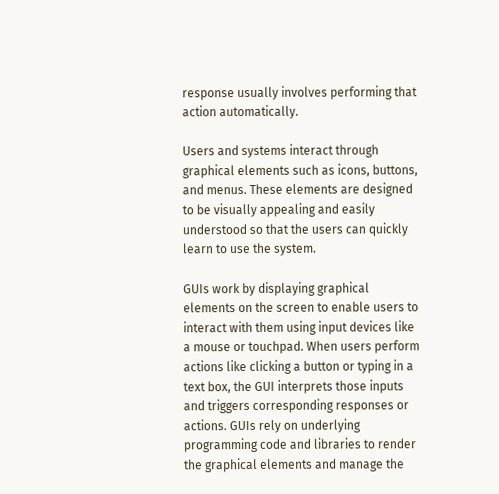response usually involves performing that action automatically.

Users and systems interact through graphical elements such as icons, buttons, and menus. These elements are designed to be visually appealing and easily understood so that the users can quickly learn to use the system.

GUIs work by displaying graphical elements on the screen to enable users to interact with them using input devices like a mouse or touchpad. When users perform actions like clicking a button or typing in a text box, the GUI interprets those inputs and triggers corresponding responses or actions. GUIs rely on underlying programming code and libraries to render the graphical elements and manage the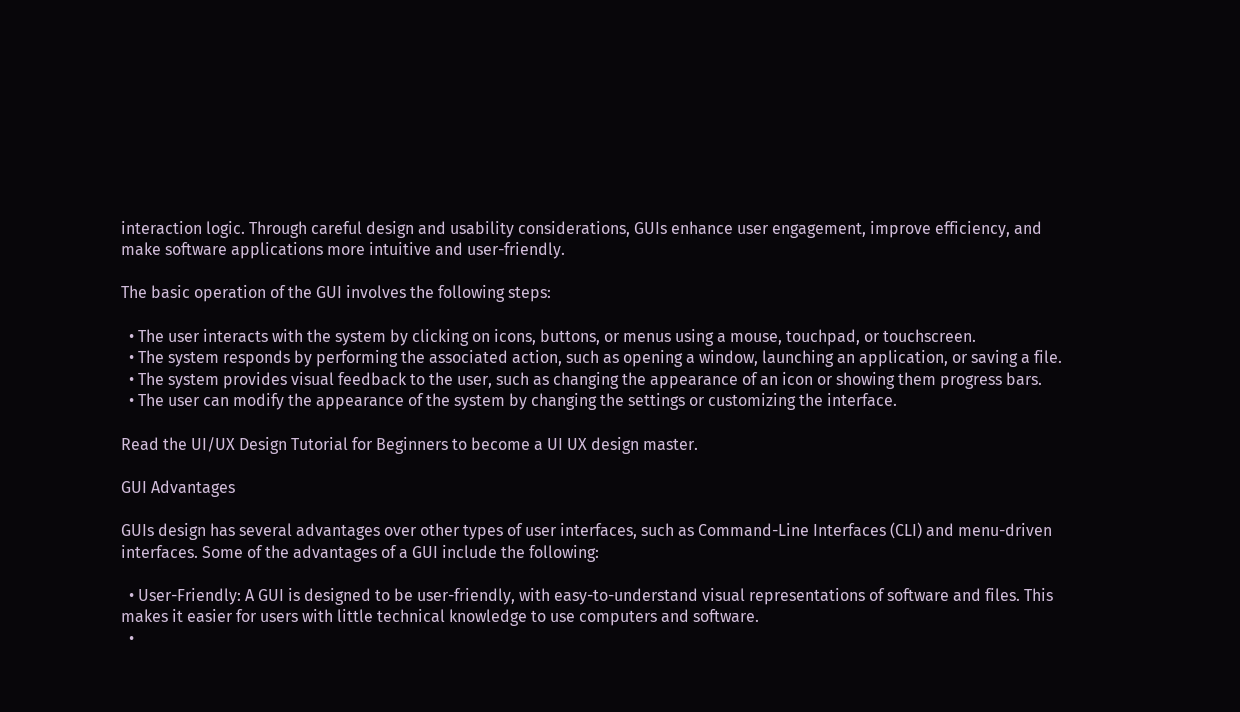interaction logic. Through careful design and usability considerations, GUIs enhance user engagement, improve efficiency, and make software applications more intuitive and user-friendly.

The basic operation of the GUI involves the following steps:

  • The user interacts with the system by clicking on icons, buttons, or menus using a mouse, touchpad, or touchscreen.
  • The system responds by performing the associated action, such as opening a window, launching an application, or saving a file.
  • The system provides visual feedback to the user, such as changing the appearance of an icon or showing them progress bars.
  • The user can modify the appearance of the system by changing the settings or customizing the interface.

Read the UI/UX Design Tutorial for Beginners to become a UI UX design master.

GUI Advantages

GUIs design has several advantages over other types of user interfaces, such as Command-Line Interfaces (CLI) and menu-driven interfaces. Some of the advantages of a GUI include the following:

  • User-Friendly: A GUI is designed to be user-friendly, with easy-to-understand visual representations of software and files. This makes it easier for users with little technical knowledge to use computers and software.
  •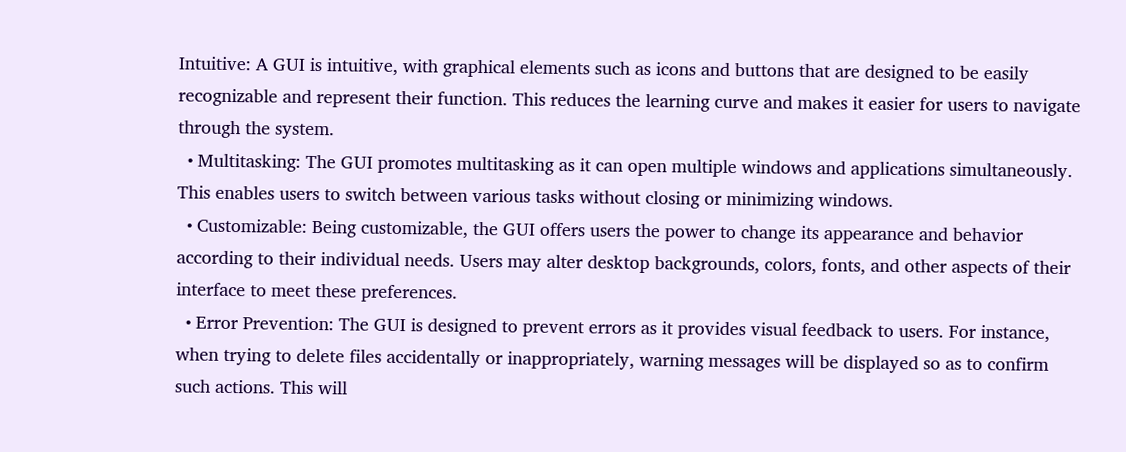Intuitive: A GUI is intuitive, with graphical elements such as icons and buttons that are designed to be easily recognizable and represent their function. This reduces the learning curve and makes it easier for users to navigate through the system.
  • Multitasking: The GUI promotes multitasking as it can open multiple windows and applications simultaneously. This enables users to switch between various tasks without closing or minimizing windows.
  • Customizable: Being customizable, the GUI offers users the power to change its appearance and behavior according to their individual needs. Users may alter desktop backgrounds, colors, fonts, and other aspects of their interface to meet these preferences.
  • Error Prevention: The GUI is designed to prevent errors as it provides visual feedback to users. For instance, when trying to delete files accidentally or inappropriately, warning messages will be displayed so as to confirm such actions. This will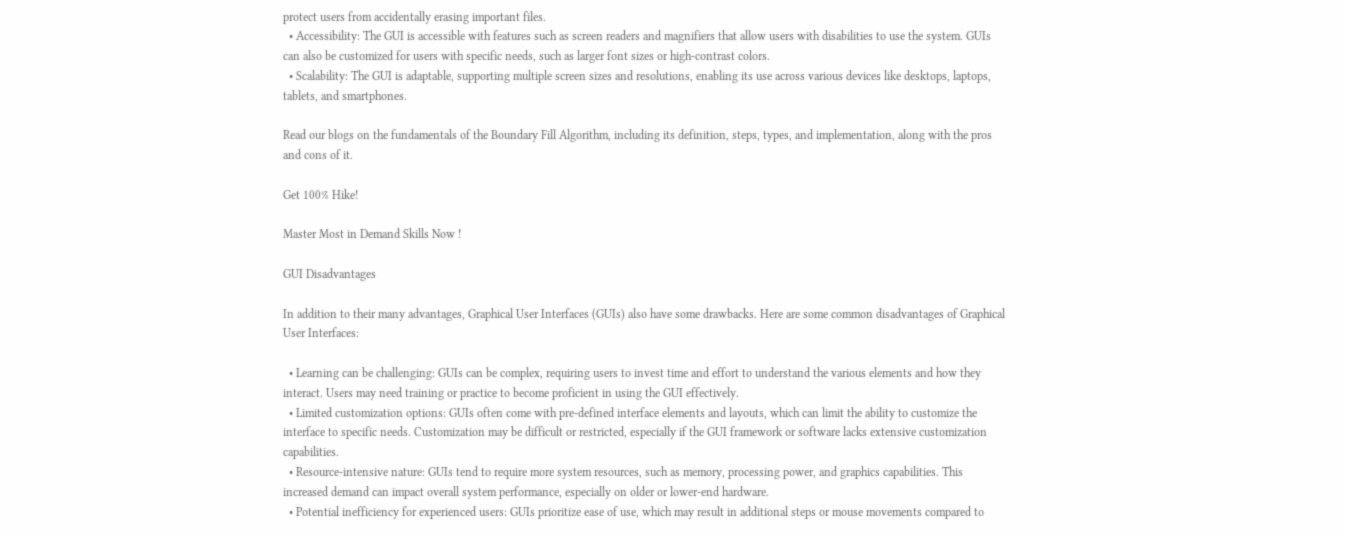protect users from accidentally erasing important files.
  • Accessibility: The GUI is accessible with features such as screen readers and magnifiers that allow users with disabilities to use the system. GUIs can also be customized for users with specific needs, such as larger font sizes or high-contrast colors.
  • Scalability: The GUI is adaptable, supporting multiple screen sizes and resolutions, enabling its use across various devices like desktops, laptops, tablets, and smartphones.

Read our blogs on the fundamentals of the Boundary Fill Algorithm, including its definition, steps, types, and implementation, along with the pros and cons of it.

Get 100% Hike!

Master Most in Demand Skills Now !

GUI Disadvantages

In addition to their many advantages, Graphical User Interfaces (GUIs) also have some drawbacks. Here are some common disadvantages of Graphical User Interfaces:

  • Learning can be challenging: GUIs can be complex, requiring users to invest time and effort to understand the various elements and how they interact. Users may need training or practice to become proficient in using the GUI effectively.
  • Limited customization options: GUIs often come with pre-defined interface elements and layouts, which can limit the ability to customize the interface to specific needs. Customization may be difficult or restricted, especially if the GUI framework or software lacks extensive customization capabilities.
  • Resource-intensive nature: GUIs tend to require more system resources, such as memory, processing power, and graphics capabilities. This increased demand can impact overall system performance, especially on older or lower-end hardware.
  • Potential inefficiency for experienced users: GUIs prioritize ease of use, which may result in additional steps or mouse movements compared to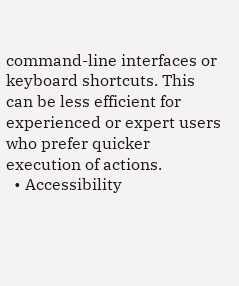command-line interfaces or keyboard shortcuts. This can be less efficient for experienced or expert users who prefer quicker execution of actions.
  • Accessibility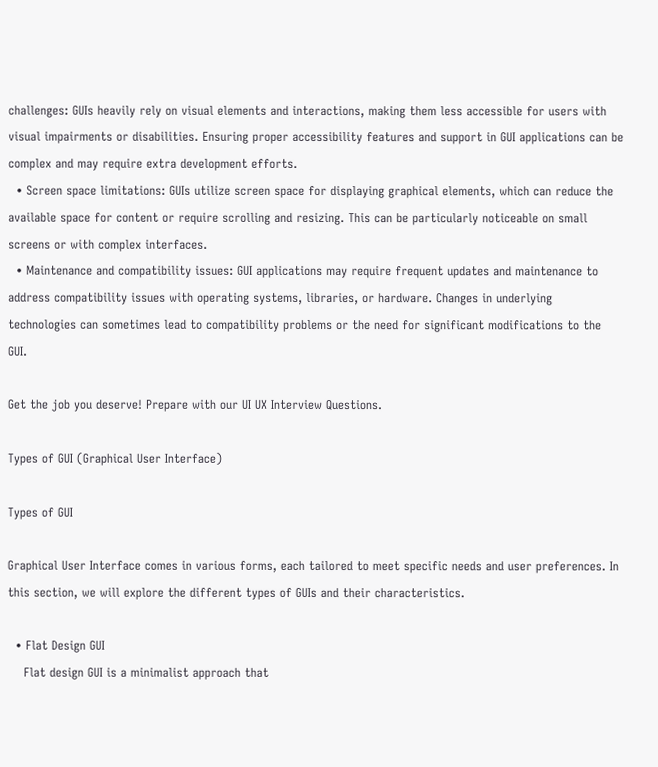challenges: GUIs heavily rely on visual elements and interactions, making them less accessible for users with visual impairments or disabilities. Ensuring proper accessibility features and support in GUI applications can be complex and may require extra development efforts.
  • Screen space limitations: GUIs utilize screen space for displaying graphical elements, which can reduce the available space for content or require scrolling and resizing. This can be particularly noticeable on small screens or with complex interfaces.
  • Maintenance and compatibility issues: GUI applications may require frequent updates and maintenance to address compatibility issues with operating systems, libraries, or hardware. Changes in underlying technologies can sometimes lead to compatibility problems or the need for significant modifications to the GUI.

Get the job you deserve! Prepare with our UI UX Interview Questions.

Types of GUI (Graphical User Interface)

Types of GUI

Graphical User Interface comes in various forms, each tailored to meet specific needs and user preferences. In this section, we will explore the different types of GUIs and their characteristics.

  • Flat Design GUI
    Flat design GUI is a minimalist approach that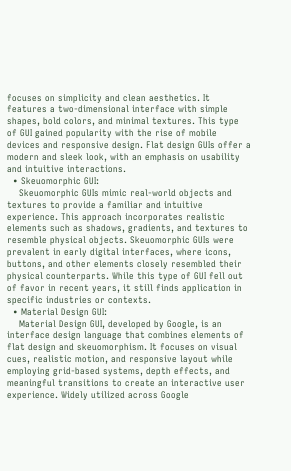focuses on simplicity and clean aesthetics. It features a two-dimensional interface with simple shapes, bold colors, and minimal textures. This type of GUI gained popularity with the rise of mobile devices and responsive design. Flat design GUIs offer a modern and sleek look, with an emphasis on usability and intuitive interactions.
  • Skeuomorphic GUI:
    Skeuomorphic GUIs mimic real-world objects and textures to provide a familiar and intuitive experience. This approach incorporates realistic elements such as shadows, gradients, and textures to resemble physical objects. Skeuomorphic GUIs were prevalent in early digital interfaces, where icons, buttons, and other elements closely resembled their physical counterparts. While this type of GUI fell out of favor in recent years, it still finds application in specific industries or contexts.
  • Material Design GUI:
    Material Design GUI, developed by Google, is an interface design language that combines elements of flat design and skeuomorphism. It focuses on visual cues, realistic motion, and responsive layout while employing grid-based systems, depth effects, and meaningful transitions to create an interactive user experience. Widely utilized across Google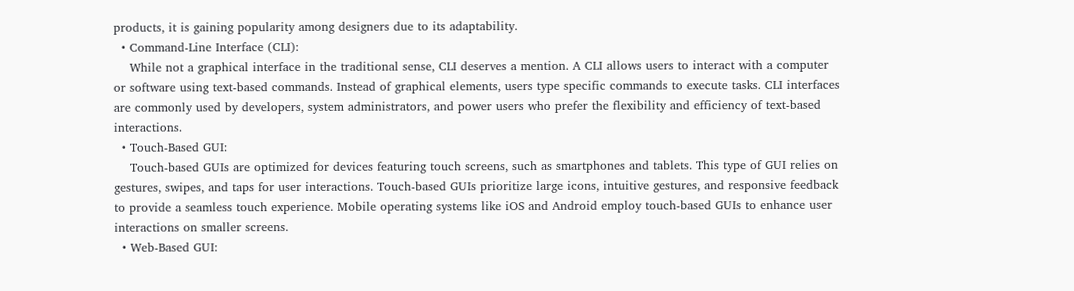products, it is gaining popularity among designers due to its adaptability.
  • Command-Line Interface (CLI):
    While not a graphical interface in the traditional sense, CLI deserves a mention. A CLI allows users to interact with a computer or software using text-based commands. Instead of graphical elements, users type specific commands to execute tasks. CLI interfaces are commonly used by developers, system administrators, and power users who prefer the flexibility and efficiency of text-based interactions.
  • Touch-Based GUI:
    Touch-based GUIs are optimized for devices featuring touch screens, such as smartphones and tablets. This type of GUI relies on gestures, swipes, and taps for user interactions. Touch-based GUIs prioritize large icons, intuitive gestures, and responsive feedback to provide a seamless touch experience. Mobile operating systems like iOS and Android employ touch-based GUIs to enhance user interactions on smaller screens.
  • Web-Based GUI: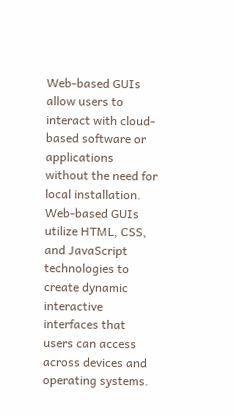Web-based GUIs allow users to interact with cloud-based software or applications without the need for local installation. Web-based GUIs utilize HTML, CSS, and JavaScript technologies to create dynamic interactive interfaces that users can access across devices and operating systems.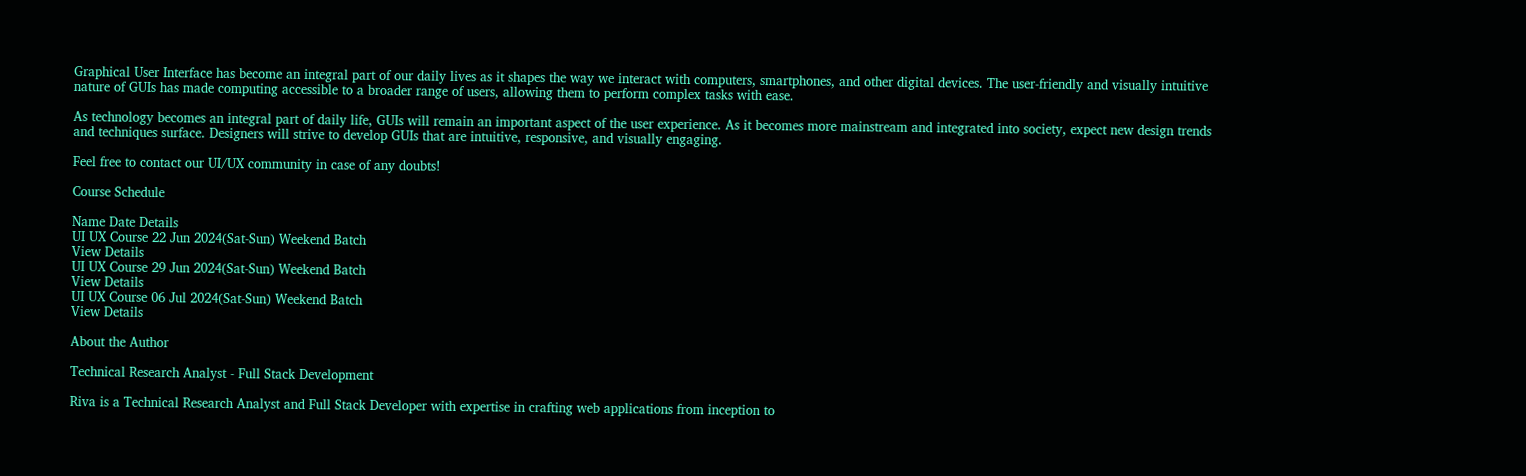Graphical User Interface has become an integral part of our daily lives as it shapes the way we interact with computers, smartphones, and other digital devices. The user-friendly and visually intuitive nature of GUIs has made computing accessible to a broader range of users, allowing them to perform complex tasks with ease.

As technology becomes an integral part of daily life, GUIs will remain an important aspect of the user experience. As it becomes more mainstream and integrated into society, expect new design trends and techniques surface. Designers will strive to develop GUIs that are intuitive, responsive, and visually engaging.

Feel free to contact our UI/UX community in case of any doubts!

Course Schedule

Name Date Details
UI UX Course 22 Jun 2024(Sat-Sun) Weekend Batch
View Details
UI UX Course 29 Jun 2024(Sat-Sun) Weekend Batch
View Details
UI UX Course 06 Jul 2024(Sat-Sun) Weekend Batch
View Details

About the Author

Technical Research Analyst - Full Stack Development

Riva is a Technical Research Analyst and Full Stack Developer with expertise in crafting web applications from inception to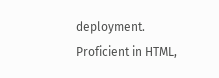deployment. Proficient in HTML,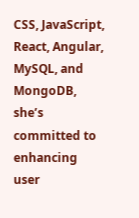CSS, JavaScript, React, Angular, MySQL, and MongoDB, she’s committed to enhancing user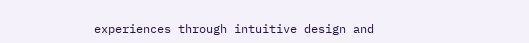experiences through intuitive design and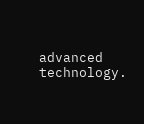advanced technology.